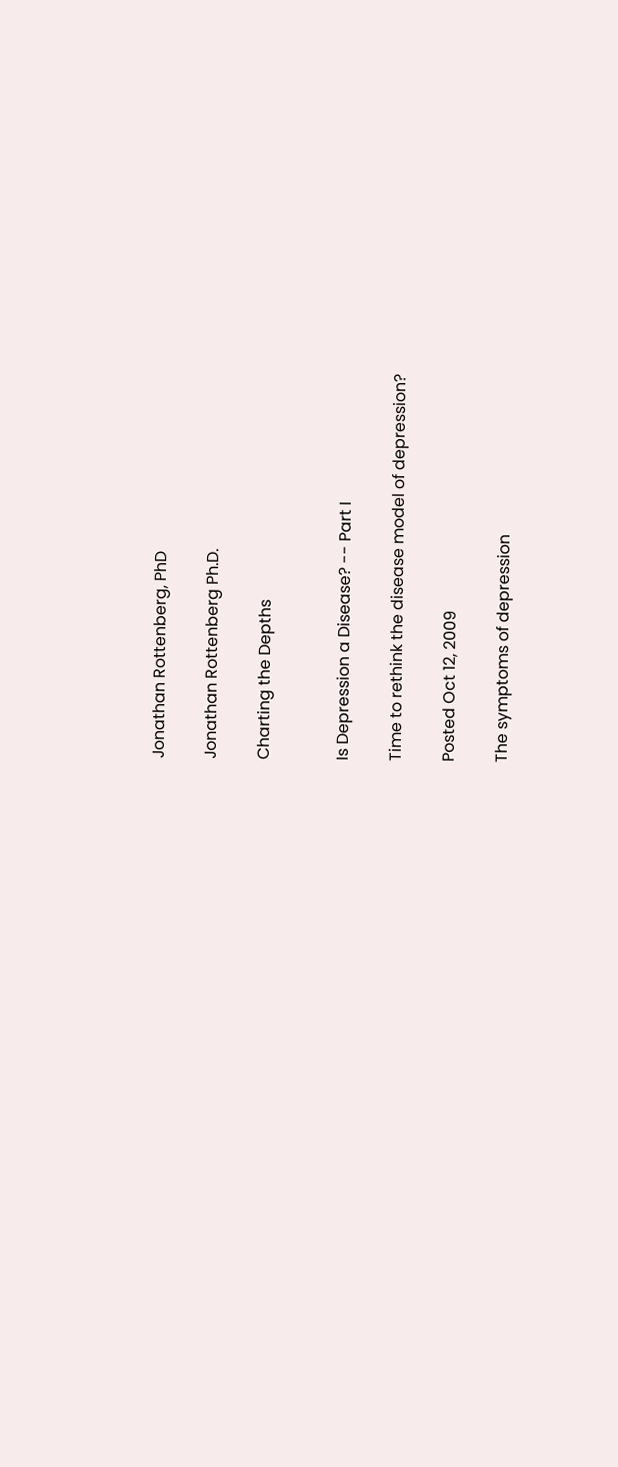Jonathan Rottenberg, PhD

Jonathan Rottenberg Ph.D.

Charting the Depths


Is Depression a Disease? -- Part I

Time to rethink the disease model of depression?

Posted Oct 12, 2009

The symptoms of depression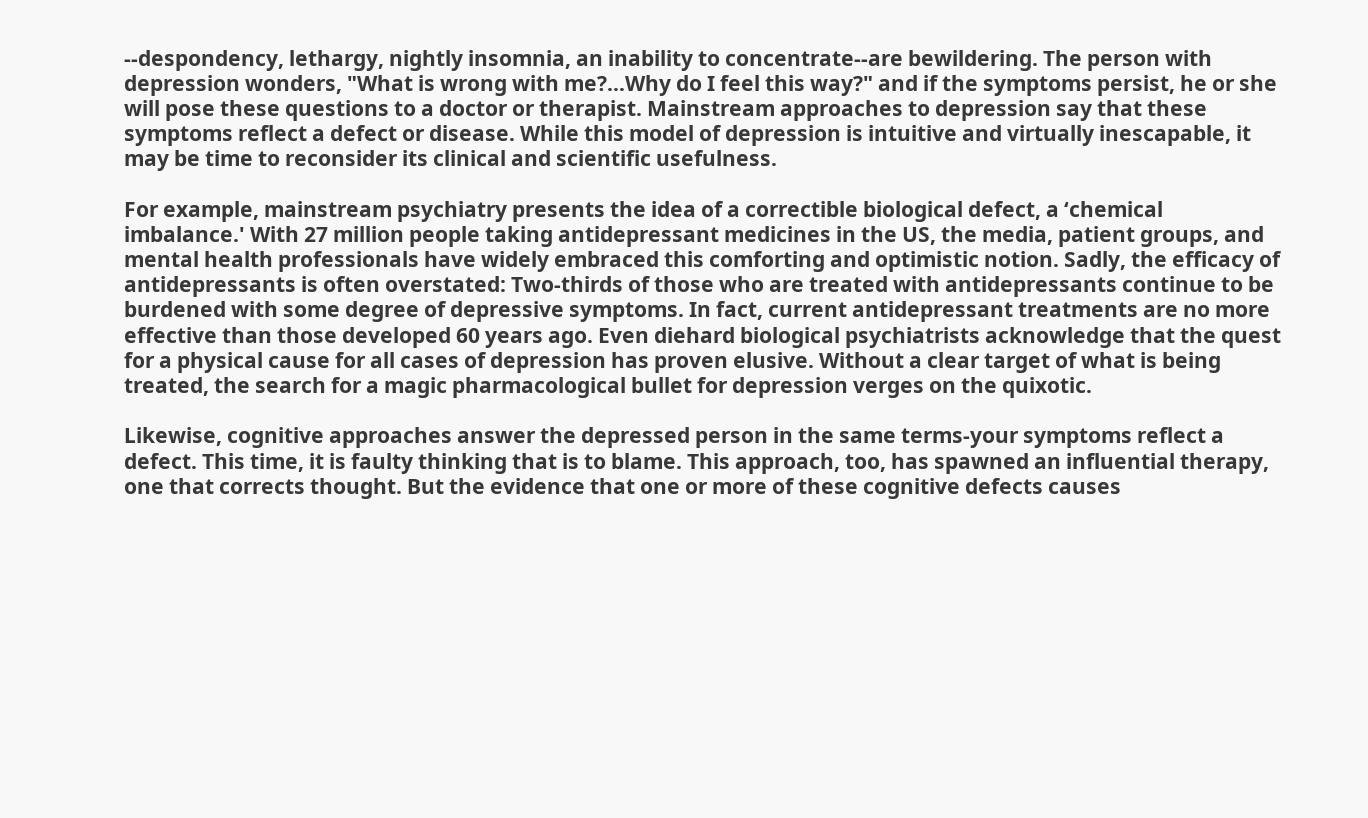--despondency, lethargy, nightly insomnia, an inability to concentrate--are bewildering. The person with depression wonders, "What is wrong with me?...Why do I feel this way?" and if the symptoms persist, he or she will pose these questions to a doctor or therapist. Mainstream approaches to depression say that these symptoms reflect a defect or disease. While this model of depression is intuitive and virtually inescapable, it may be time to reconsider its clinical and scientific usefulness.

For example, mainstream psychiatry presents the idea of a correctible biological defect, a ‘chemical imbalance.' With 27 million people taking antidepressant medicines in the US, the media, patient groups, and mental health professionals have widely embraced this comforting and optimistic notion. Sadly, the efficacy of antidepressants is often overstated: Two-thirds of those who are treated with antidepressants continue to be burdened with some degree of depressive symptoms. In fact, current antidepressant treatments are no more effective than those developed 60 years ago. Even diehard biological psychiatrists acknowledge that the quest for a physical cause for all cases of depression has proven elusive. Without a clear target of what is being treated, the search for a magic pharmacological bullet for depression verges on the quixotic.

Likewise, cognitive approaches answer the depressed person in the same terms-your symptoms reflect a defect. This time, it is faulty thinking that is to blame. This approach, too, has spawned an influential therapy, one that corrects thought. But the evidence that one or more of these cognitive defects causes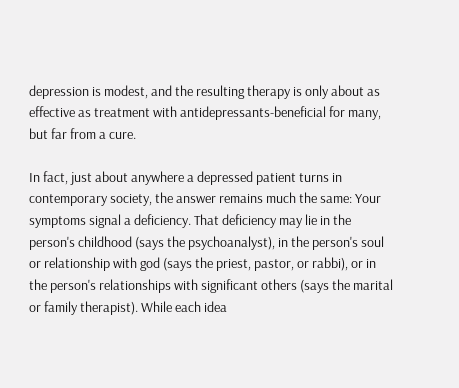depression is modest, and the resulting therapy is only about as effective as treatment with antidepressants-beneficial for many, but far from a cure.

In fact, just about anywhere a depressed patient turns in contemporary society, the answer remains much the same: Your symptoms signal a deficiency. That deficiency may lie in the person's childhood (says the psychoanalyst), in the person's soul or relationship with god (says the priest, pastor, or rabbi), or in the person's relationships with significant others (says the marital or family therapist). While each idea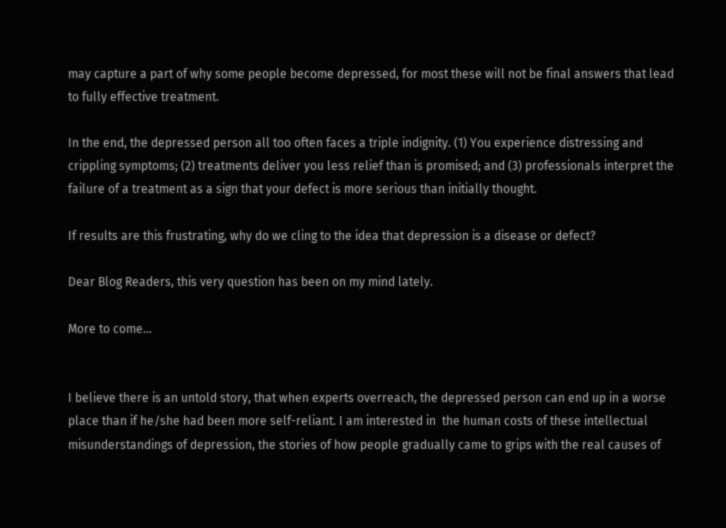may capture a part of why some people become depressed, for most these will not be final answers that lead to fully effective treatment.

In the end, the depressed person all too often faces a triple indignity. (1) You experience distressing and crippling symptoms; (2) treatments deliver you less relief than is promised; and (3) professionals interpret the failure of a treatment as a sign that your defect is more serious than initially thought.

If results are this frustrating, why do we cling to the idea that depression is a disease or defect?

Dear Blog Readers, this very question has been on my mind lately.

More to come...


I believe there is an untold story, that when experts overreach, the depressed person can end up in a worse place than if he/she had been more self-reliant. I am interested in  the human costs of these intellectual misunderstandings of depression, the stories of how people gradually came to grips with the real causes of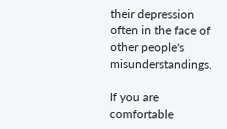their depression often in the face of other people's misunderstandings.

If you are comfortable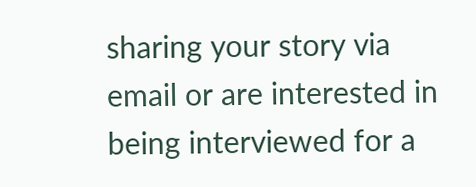sharing your story via email or are interested in being interviewed for a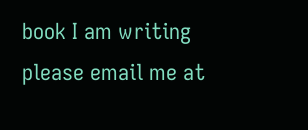book I am writing please email me at